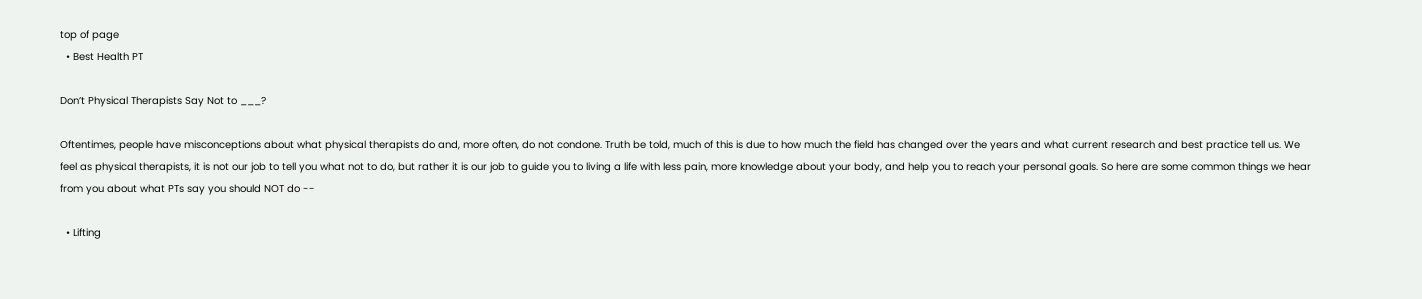top of page
  • Best Health PT

Don’t Physical Therapists Say Not to ___?

Oftentimes, people have misconceptions about what physical therapists do and, more often, do not condone. Truth be told, much of this is due to how much the field has changed over the years and what current research and best practice tell us. We feel as physical therapists, it is not our job to tell you what not to do, but rather it is our job to guide you to living a life with less pain, more knowledge about your body, and help you to reach your personal goals. So here are some common things we hear from you about what PTs say you should NOT do --

  • Lifting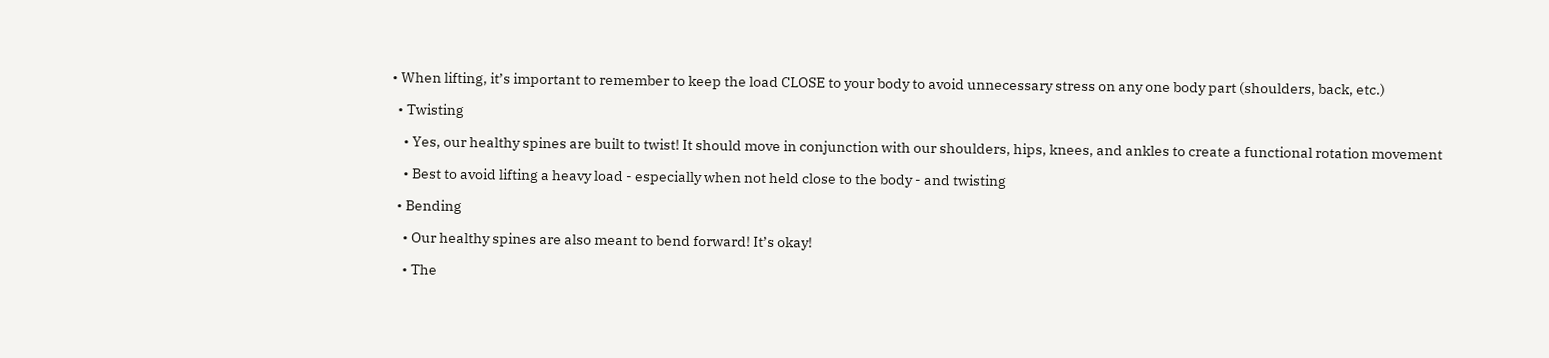• When lifting, it’s important to remember to keep the load CLOSE to your body to avoid unnecessary stress on any one body part (shoulders, back, etc.)

  • Twisting

    • Yes, our healthy spines are built to twist! It should move in conjunction with our shoulders, hips, knees, and ankles to create a functional rotation movement

    • Best to avoid lifting a heavy load - especially when not held close to the body - and twisting

  • Bending

    • Our healthy spines are also meant to bend forward! It’s okay!

    • The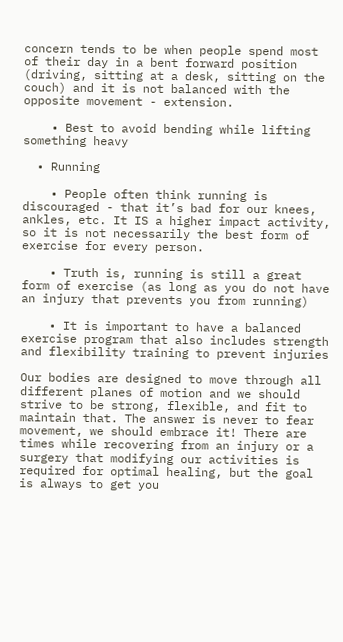concern tends to be when people spend most of their day in a bent forward position (driving, sitting at a desk, sitting on the couch) and it is not balanced with the opposite movement - extension.

    • Best to avoid bending while lifting something heavy

  • Running

    • People often think running is discouraged - that it’s bad for our knees, ankles, etc. It IS a higher impact activity, so it is not necessarily the best form of exercise for every person.

    • Truth is, running is still a great form of exercise (as long as you do not have an injury that prevents you from running)

    • It is important to have a balanced exercise program that also includes strength and flexibility training to prevent injuries

Our bodies are designed to move through all different planes of motion and we should strive to be strong, flexible, and fit to maintain that. The answer is never to fear movement, we should embrace it! There are times while recovering from an injury or a surgery that modifying our activities is required for optimal healing, but the goal is always to get you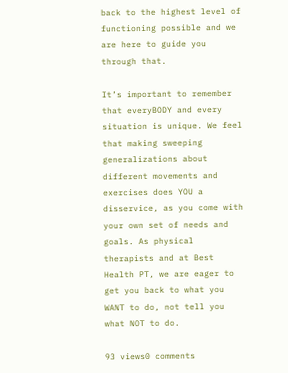back to the highest level of functioning possible and we are here to guide you through that.

It’s important to remember that everyBODY and every situation is unique. We feel that making sweeping generalizations about different movements and exercises does YOU a disservice, as you come with your own set of needs and goals. As physical therapists and at Best Health PT, we are eager to get you back to what you WANT to do, not tell you what NOT to do.

93 views0 comments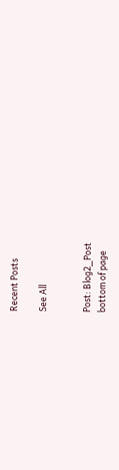Recent Posts

See All


Post: Blog2_Post
bottom of page